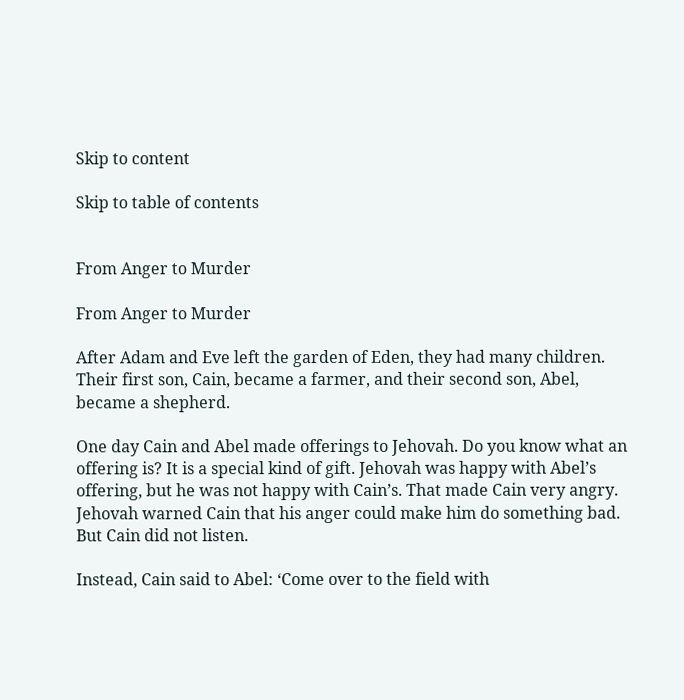Skip to content

Skip to table of contents


From Anger to Murder

From Anger to Murder

After Adam and Eve left the garden of Eden, they had many children. Their first son, Cain, became a farmer, and their second son, Abel, became a shepherd.

One day Cain and Abel made offerings to Jehovah. Do you know what an offering is? It is a special kind of gift. Jehovah was happy with Abel’s offering, but he was not happy with Cain’s. That made Cain very angry. Jehovah warned Cain that his anger could make him do something bad. But Cain did not listen.

Instead, Cain said to Abel: ‘Come over to the field with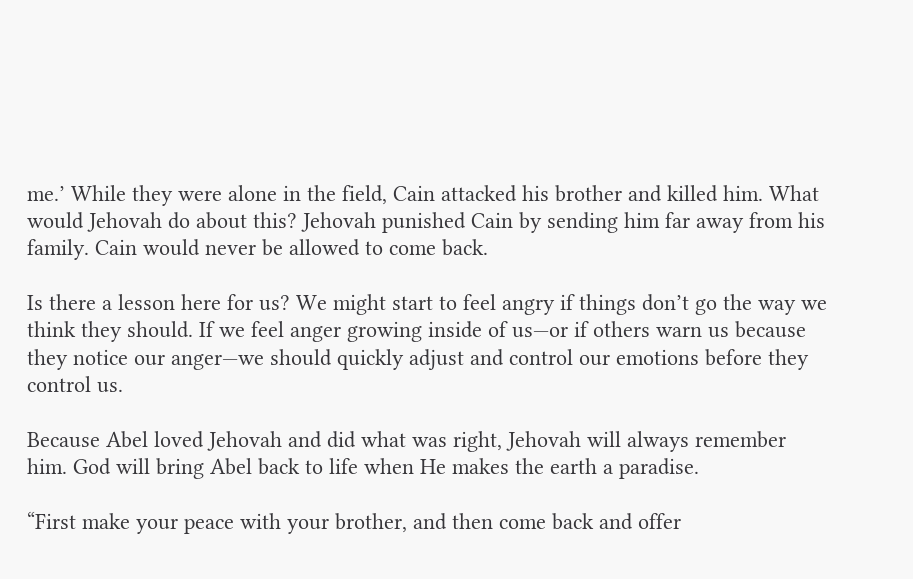me.’ While they were alone in the field, Cain attacked his brother and killed him. What would Jehovah do about this? Jehovah punished Cain by sending him far away from his family. Cain would never be allowed to come back.

Is there a lesson here for us? We might start to feel angry if things don’t go the way we think they should. If we feel anger growing inside of us—or if others warn us because they notice our anger—we should quickly adjust and control our emotions before they control us.

Because Abel loved Jehovah and did what was right, Jehovah will always remember him. God will bring Abel back to life when He makes the earth a paradise.

“First make your peace with your brother, and then come back and offer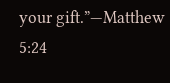your gift.”—Matthew 5:24